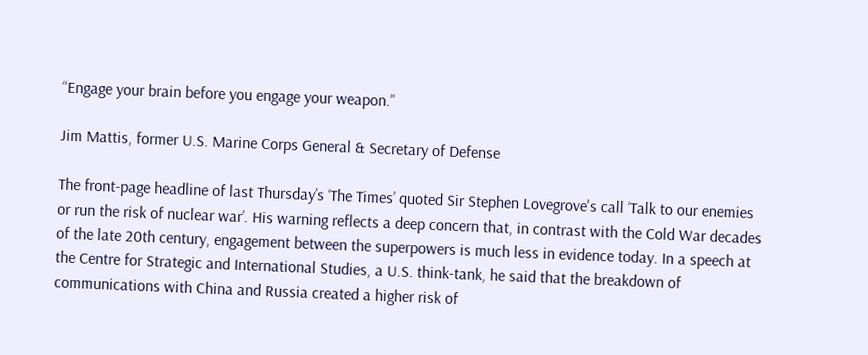“Engage your brain before you engage your weapon.”

Jim Mattis, former U.S. Marine Corps General & Secretary of Defense

The front-page headline of last Thursday’s ‘The Times’ quoted Sir Stephen Lovegrove's call ‘Talk to our enemies or run the risk of nuclear war’. His warning reflects a deep concern that, in contrast with the Cold War decades of the late 20th century, engagement between the superpowers is much less in evidence today. In a speech at the Centre for Strategic and International Studies, a U.S. think-tank, he said that the breakdown of communications with China and Russia created a higher risk of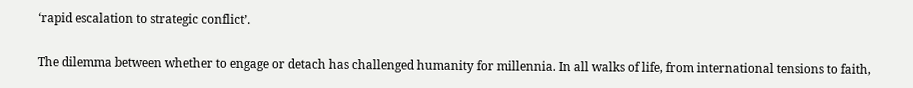‘rapid escalation to strategic conflict’.

The dilemma between whether to engage or detach has challenged humanity for millennia. In all walks of life, from international tensions to faith,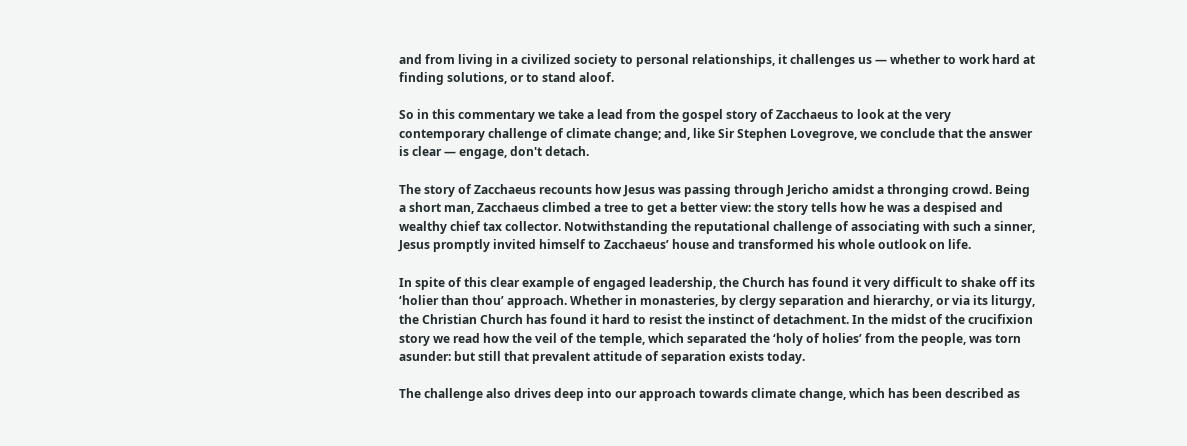and from living in a civilized society to personal relationships, it challenges us — whether to work hard at finding solutions, or to stand aloof.

So in this commentary we take a lead from the gospel story of Zacchaeus to look at the very contemporary challenge of climate change; and, like Sir Stephen Lovegrove, we conclude that the answer is clear — engage, don't detach.

The story of Zacchaeus recounts how Jesus was passing through Jericho amidst a thronging crowd. Being a short man, Zacchaeus climbed a tree to get a better view: the story tells how he was a despised and wealthy chief tax collector. Notwithstanding the reputational challenge of associating with such a sinner, Jesus promptly invited himself to Zacchaeus’ house and transformed his whole outlook on life.

In spite of this clear example of engaged leadership, the Church has found it very difficult to shake off its ‘holier than thou’ approach. Whether in monasteries, by clergy separation and hierarchy, or via its liturgy, the Christian Church has found it hard to resist the instinct of detachment. In the midst of the crucifixion story we read how the veil of the temple, which separated the ‘holy of holies’ from the people, was torn asunder: but still that prevalent attitude of separation exists today.

The challenge also drives deep into our approach towards climate change, which has been described as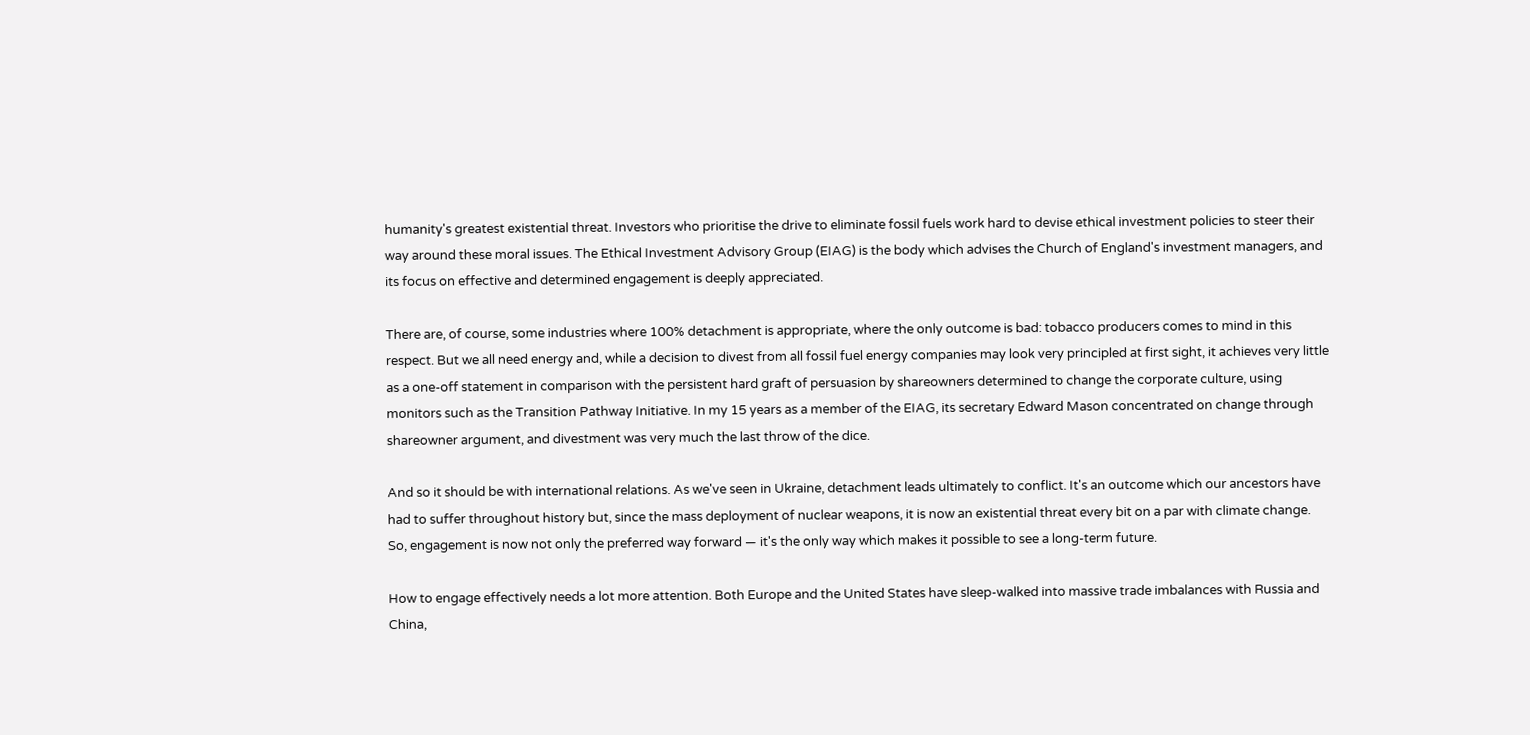humanity's greatest existential threat. Investors who prioritise the drive to eliminate fossil fuels work hard to devise ethical investment policies to steer their way around these moral issues. The Ethical Investment Advisory Group (EIAG) is the body which advises the Church of England's investment managers, and its focus on effective and determined engagement is deeply appreciated.

There are, of course, some industries where 100% detachment is appropriate, where the only outcome is bad: tobacco producers comes to mind in this respect. But we all need energy and, while a decision to divest from all fossil fuel energy companies may look very principled at first sight, it achieves very little as a one-off statement in comparison with the persistent hard graft of persuasion by shareowners determined to change the corporate culture, using monitors such as the Transition Pathway Initiative. In my 15 years as a member of the EIAG, its secretary Edward Mason concentrated on change through shareowner argument, and divestment was very much the last throw of the dice.

And so it should be with international relations. As we've seen in Ukraine, detachment leads ultimately to conflict. It's an outcome which our ancestors have had to suffer throughout history but, since the mass deployment of nuclear weapons, it is now an existential threat every bit on a par with climate change. So, engagement is now not only the preferred way forward — it's the only way which makes it possible to see a long-term future.

How to engage effectively needs a lot more attention. Both Europe and the United States have sleep-walked into massive trade imbalances with Russia and China,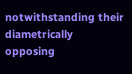notwithstanding their diametrically opposing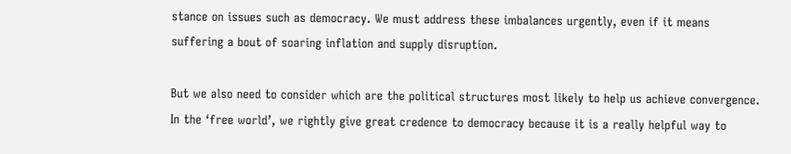stance on issues such as democracy. We must address these imbalances urgently, even if it means suffering a bout of soaring inflation and supply disruption.

But we also need to consider which are the political structures most likely to help us achieve convergence. In the ‘free world’, we rightly give great credence to democracy because it is a really helpful way to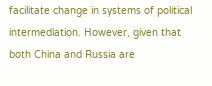facilitate change in systems of political intermediation. However, given that both China and Russia are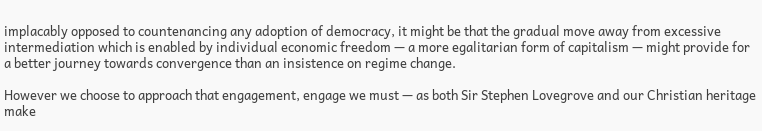implacably opposed to countenancing any adoption of democracy, it might be that the gradual move away from excessive intermediation which is enabled by individual economic freedom — a more egalitarian form of capitalism — might provide for a better journey towards convergence than an insistence on regime change.

However we choose to approach that engagement, engage we must — as both Sir Stephen Lovegrove and our Christian heritage make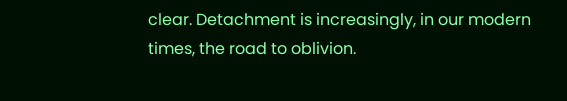clear. Detachment is increasingly, in our modern times, the road to oblivion.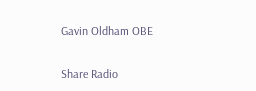Gavin Oldham OBE

Share Radio